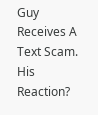Guy Receives A Text Scam. His Reaction?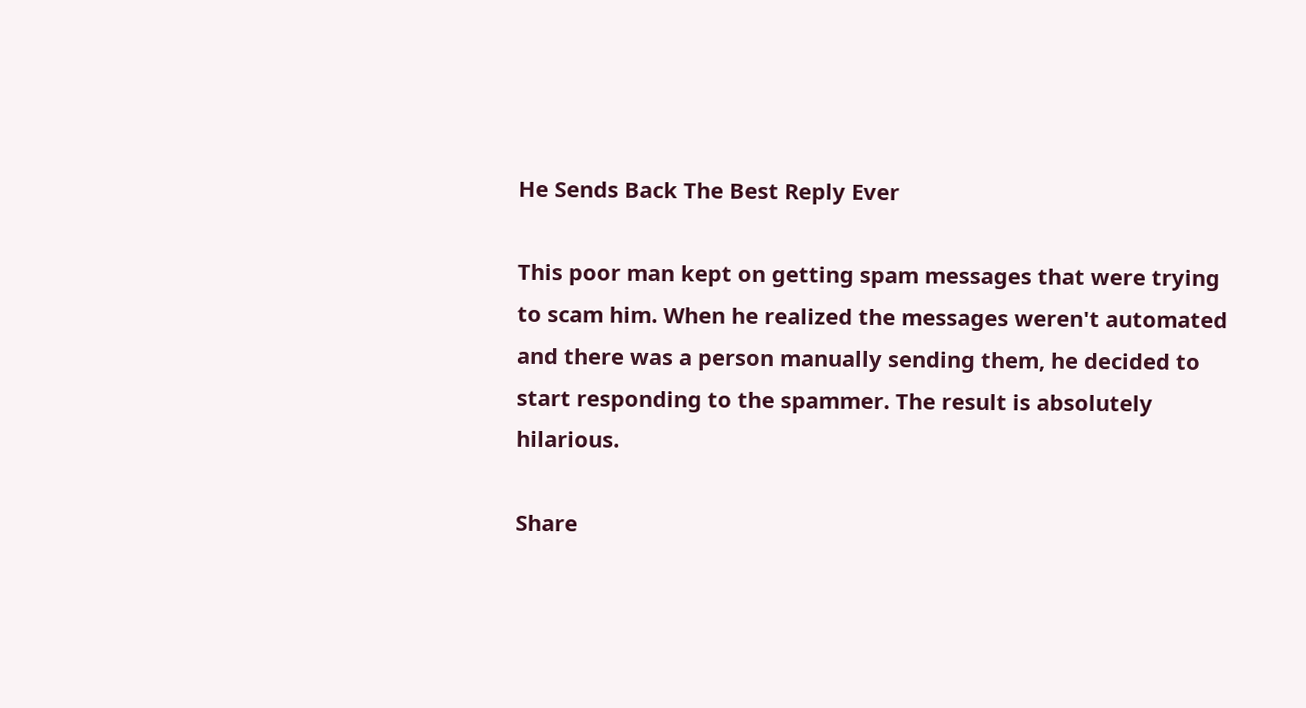He Sends Back The Best Reply Ever

This poor man kept on getting spam messages that were trying to scam him. When he realized the messages weren't automated and there was a person manually sending them, he decided to start responding to the spammer. The result is absolutely hilarious.

Share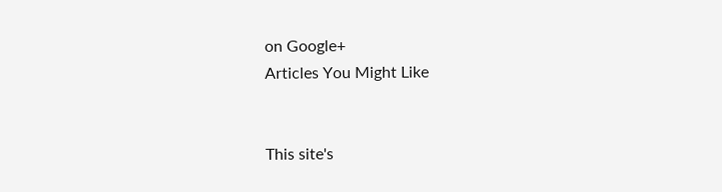on Google+
Articles You Might Like


This site's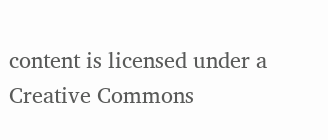content is licensed under a Creative Commons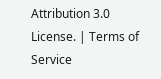Attribution 3.0 License. | Terms of Service